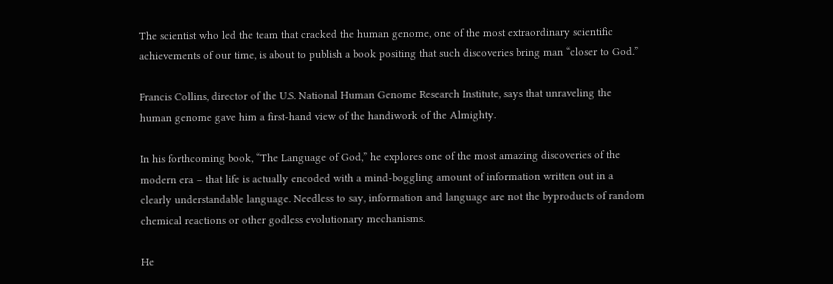The scientist who led the team that cracked the human genome, one of the most extraordinary scientific achievements of our time, is about to publish a book positing that such discoveries bring man “closer to God.”

Francis Collins, director of the U.S. National Human Genome Research Institute, says that unraveling the human genome gave him a first-hand view of the handiwork of the Almighty.

In his forthcoming book, “The Language of God,” he explores one of the most amazing discoveries of the modern era – that life is actually encoded with a mind-boggling amount of information written out in a clearly understandable language. Needless to say, information and language are not the byproducts of random chemical reactions or other godless evolutionary mechanisms.

He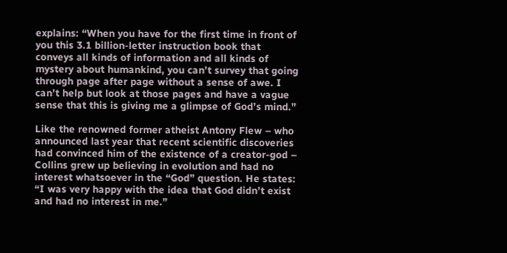explains: “When you have for the first time in front of you this 3.1 billion-letter instruction book that conveys all kinds of information and all kinds of mystery about humankind, you can’t survey that going through page after page without a sense of awe. I can’t help but look at those pages and have a vague sense that this is giving me a glimpse of God’s mind.”

Like the renowned former atheist Antony Flew – who announced last year that recent scientific discoveries had convinced him of the existence of a creator-god – Collins grew up believing in evolution and had no interest whatsoever in the “God” question. He states: “I was very happy with the idea that God didn’t exist and had no interest in me.”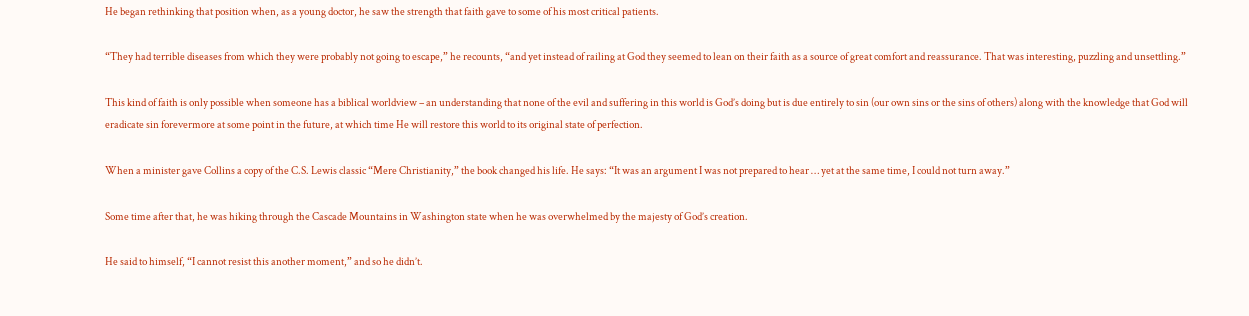He began rethinking that position when, as a young doctor, he saw the strength that faith gave to some of his most critical patients.

“They had terrible diseases from which they were probably not going to escape,” he recounts, “and yet instead of railing at God they seemed to lean on their faith as a source of great comfort and reassurance. That was interesting, puzzling and unsettling.”

This kind of faith is only possible when someone has a biblical worldview – an understanding that none of the evil and suffering in this world is God’s doing but is due entirely to sin (our own sins or the sins of others) along with the knowledge that God will eradicate sin forevermore at some point in the future, at which time He will restore this world to its original state of perfection.

When a minister gave Collins a copy of the C.S. Lewis classic “Mere Christianity,” the book changed his life. He says: “It was an argument I was not prepared to hear … yet at the same time, I could not turn away.”

Some time after that, he was hiking through the Cascade Mountains in Washington state when he was overwhelmed by the majesty of God’s creation.

He said to himself, “I cannot resist this another moment,” and so he didn’t.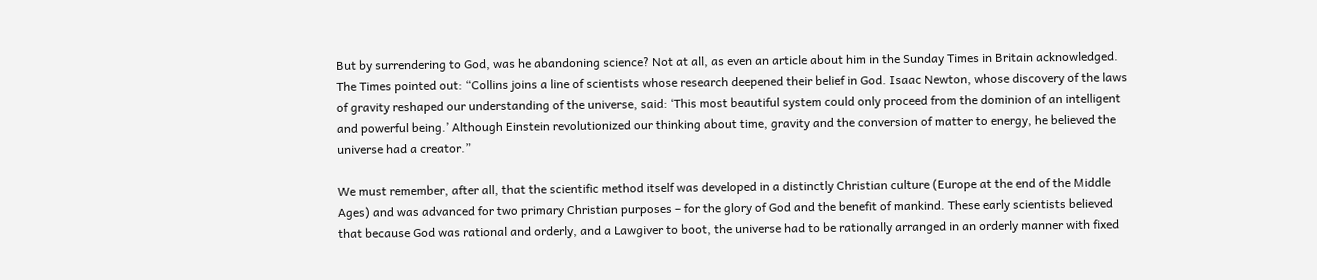But by surrendering to God, was he abandoning science? Not at all, as even an article about him in the Sunday Times in Britain acknowledged. The Times pointed out: “Collins joins a line of scientists whose research deepened their belief in God. Isaac Newton, whose discovery of the laws of gravity reshaped our understanding of the universe, said: ‘This most beautiful system could only proceed from the dominion of an intelligent and powerful being.’ Although Einstein revolutionized our thinking about time, gravity and the conversion of matter to energy, he believed the universe had a creator.”

We must remember, after all, that the scientific method itself was developed in a distinctly Christian culture (Europe at the end of the Middle Ages) and was advanced for two primary Christian purposes – for the glory of God and the benefit of mankind. These early scientists believed that because God was rational and orderly, and a Lawgiver to boot, the universe had to be rationally arranged in an orderly manner with fixed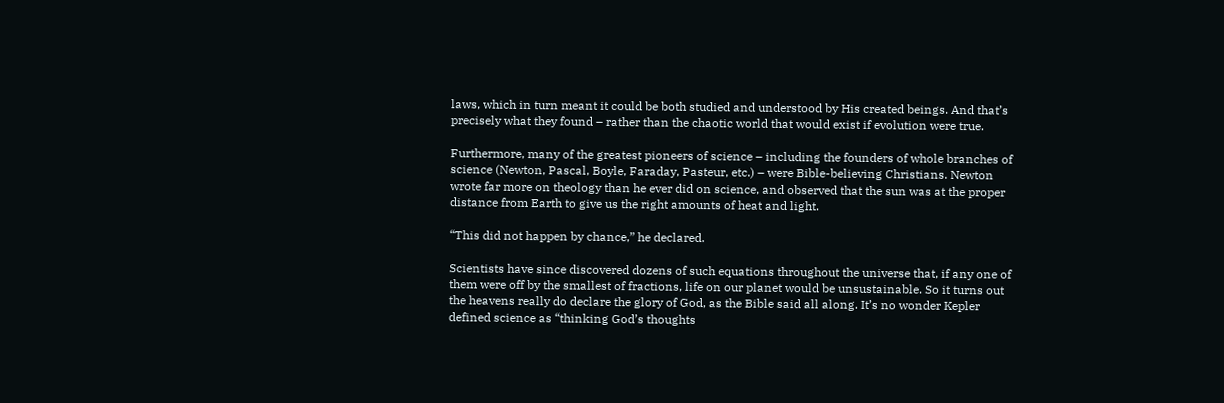laws, which in turn meant it could be both studied and understood by His created beings. And that’s precisely what they found – rather than the chaotic world that would exist if evolution were true.

Furthermore, many of the greatest pioneers of science – including the founders of whole branches of science (Newton, Pascal, Boyle, Faraday, Pasteur, etc.) – were Bible-believing Christians. Newton wrote far more on theology than he ever did on science, and observed that the sun was at the proper distance from Earth to give us the right amounts of heat and light.

“This did not happen by chance,” he declared.

Scientists have since discovered dozens of such equations throughout the universe that, if any one of them were off by the smallest of fractions, life on our planet would be unsustainable. So it turns out the heavens really do declare the glory of God, as the Bible said all along. It’s no wonder Kepler defined science as “thinking God’s thoughts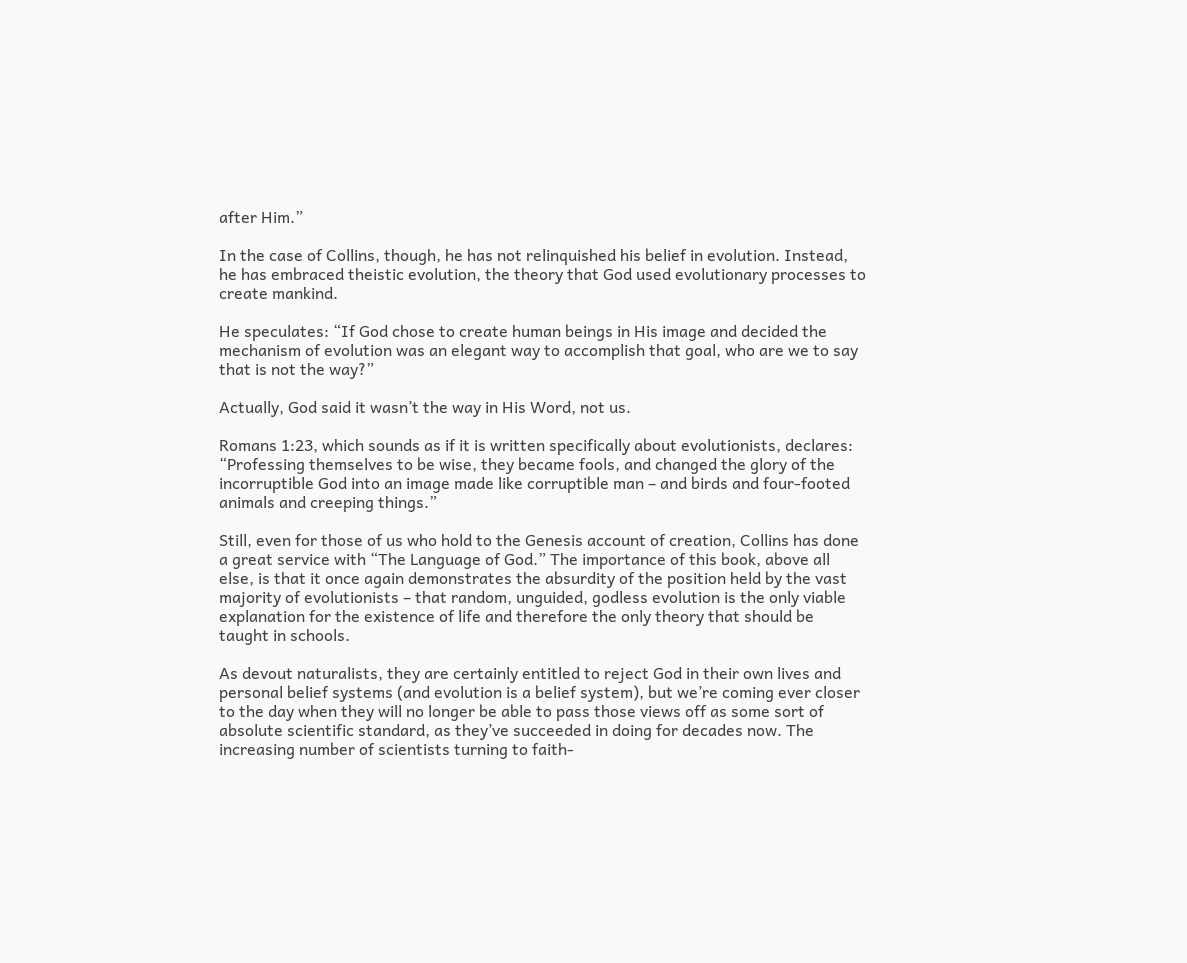after Him.”

In the case of Collins, though, he has not relinquished his belief in evolution. Instead, he has embraced theistic evolution, the theory that God used evolutionary processes to create mankind.

He speculates: “If God chose to create human beings in His image and decided the mechanism of evolution was an elegant way to accomplish that goal, who are we to say that is not the way?”

Actually, God said it wasn’t the way in His Word, not us.

Romans 1:23, which sounds as if it is written specifically about evolutionists, declares: “Professing themselves to be wise, they became fools, and changed the glory of the incorruptible God into an image made like corruptible man – and birds and four-footed animals and creeping things.”

Still, even for those of us who hold to the Genesis account of creation, Collins has done a great service with “The Language of God.” The importance of this book, above all else, is that it once again demonstrates the absurdity of the position held by the vast majority of evolutionists – that random, unguided, godless evolution is the only viable explanation for the existence of life and therefore the only theory that should be taught in schools.

As devout naturalists, they are certainly entitled to reject God in their own lives and personal belief systems (and evolution is a belief system), but we’re coming ever closer to the day when they will no longer be able to pass those views off as some sort of absolute scientific standard, as they’ve succeeded in doing for decades now. The increasing number of scientists turning to faith-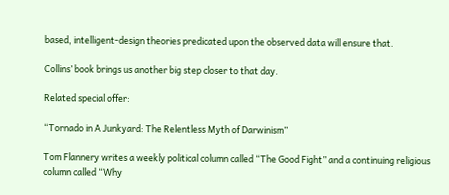based, intelligent-design theories predicated upon the observed data will ensure that.

Collins’ book brings us another big step closer to that day.

Related special offer:

“Tornado in A Junkyard: The Relentless Myth of Darwinism”

Tom Flannery writes a weekly political column called “The Good Fight” and a continuing religious column called “Why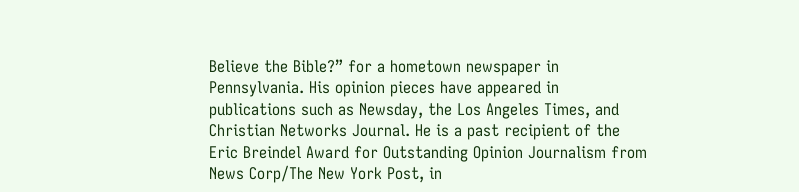Believe the Bible?” for a hometown newspaper in Pennsylvania. His opinion pieces have appeared in publications such as Newsday, the Los Angeles Times, and Christian Networks Journal. He is a past recipient of the Eric Breindel Award for Outstanding Opinion Journalism from News Corp/The New York Post, in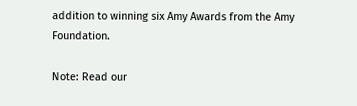addition to winning six Amy Awards from the Amy Foundation.

Note: Read our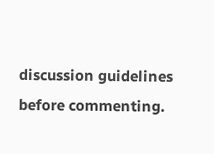discussion guidelines before commenting.